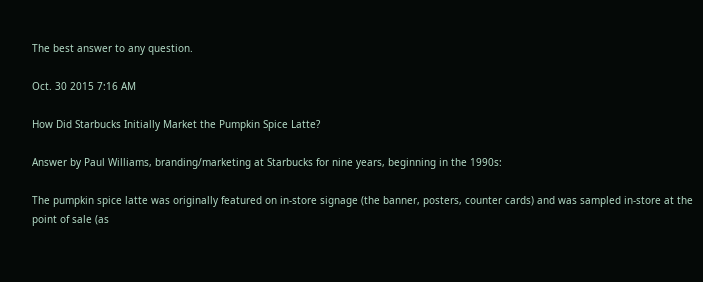The best answer to any question.

Oct. 30 2015 7:16 AM

How Did Starbucks Initially Market the Pumpkin Spice Latte?

Answer by Paul Williams, branding/marketing at Starbucks for nine years, beginning in the 1990s:

The pumpkin spice latte was originally featured on in-store signage (the banner, posters, counter cards) and was sampled in-store at the point of sale (as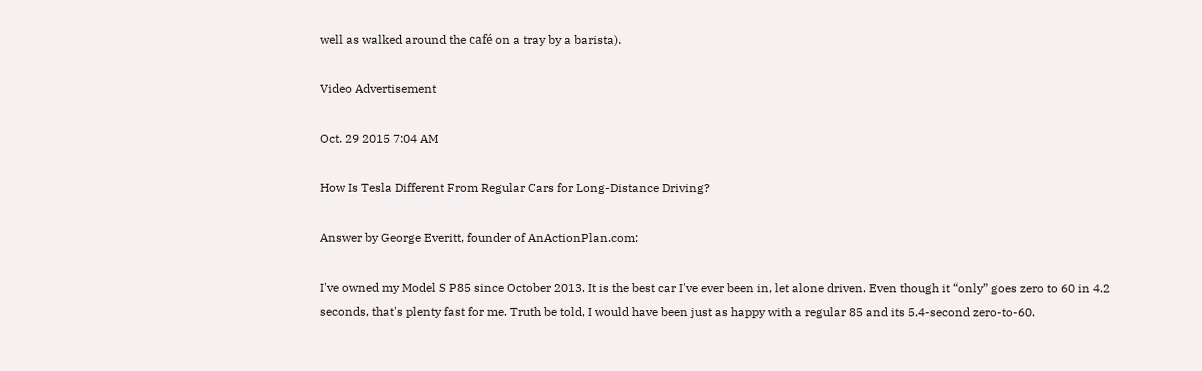well as walked around the café on a tray by a barista).

Video Advertisement

Oct. 29 2015 7:04 AM

How Is Tesla Different From Regular Cars for Long-Distance Driving?

Answer by George Everitt, founder of AnActionPlan.com:

I've owned my Model S P85 since October 2013. It is the best car I've ever been in, let alone driven. Even though it “only” goes zero to 60 in 4.2 seconds, that's plenty fast for me. Truth be told, I would have been just as happy with a regular 85 and its 5.4-second zero-to-60.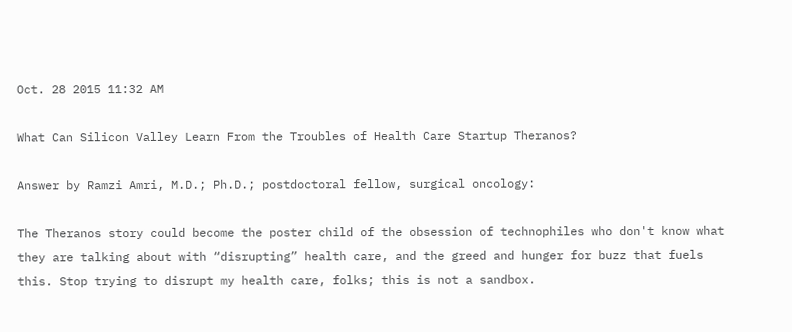Oct. 28 2015 11:32 AM

What Can Silicon Valley Learn From the Troubles of Health Care Startup Theranos?

Answer by Ramzi Amri, M.D.; Ph.D.; postdoctoral fellow, surgical oncology:

The Theranos story could become the poster child of the obsession of technophiles who don't know what they are talking about with “disrupting” health care, and the greed and hunger for buzz that fuels this. Stop trying to disrupt my health care, folks; this is not a sandbox.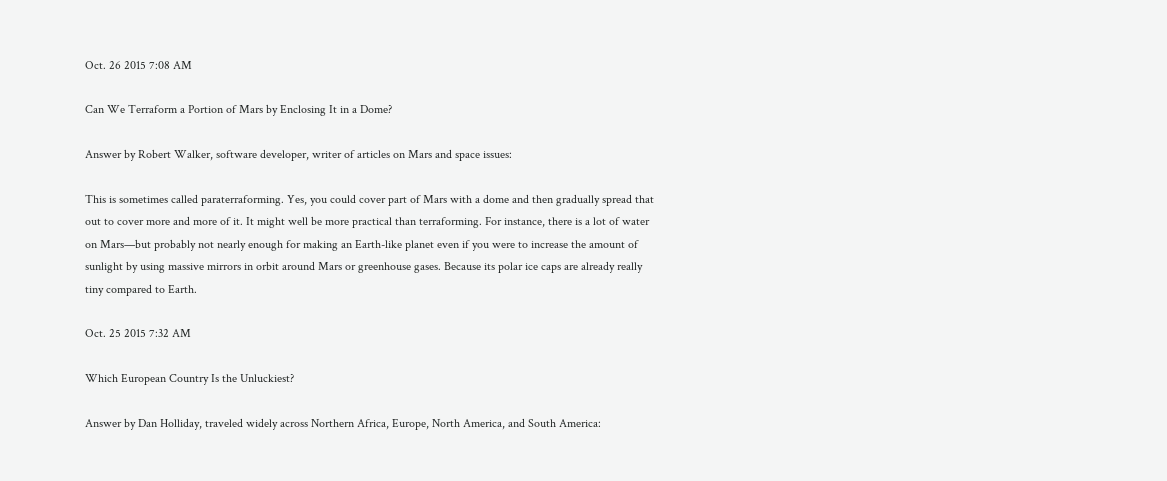Oct. 26 2015 7:08 AM

Can We Terraform a Portion of Mars by Enclosing It in a Dome?

Answer by Robert Walker, software developer, writer of articles on Mars and space issues:

This is sometimes called paraterraforming. Yes, you could cover part of Mars with a dome and then gradually spread that out to cover more and more of it. It might well be more practical than terraforming. For instance, there is a lot of water on Mars—but probably not nearly enough for making an Earth-like planet even if you were to increase the amount of sunlight by using massive mirrors in orbit around Mars or greenhouse gases. Because its polar ice caps are already really tiny compared to Earth.

Oct. 25 2015 7:32 AM

Which European Country Is the Unluckiest?

Answer by Dan Holliday, traveled widely across Northern Africa, Europe, North America, and South America: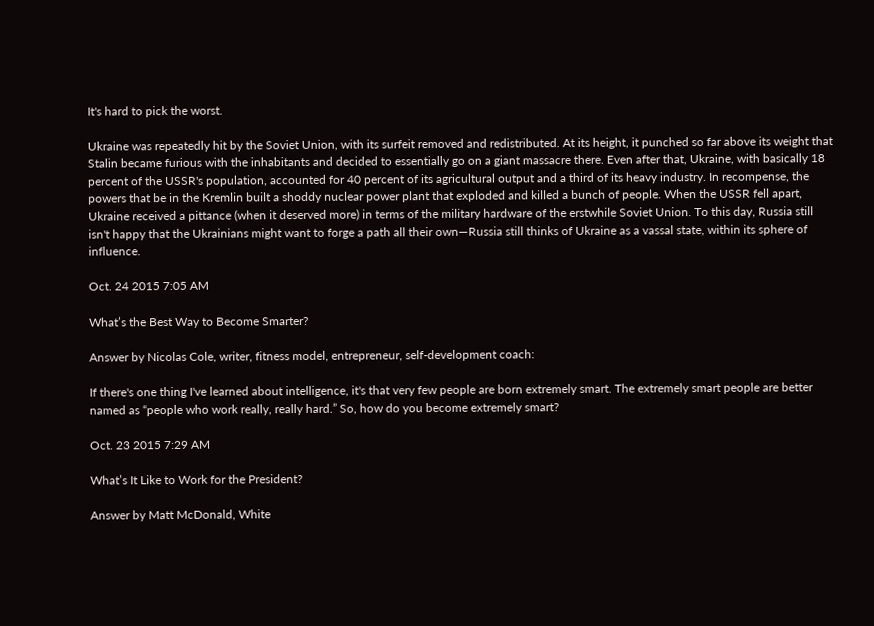It's hard to pick the worst.

Ukraine was repeatedly hit by the Soviet Union, with its surfeit removed and redistributed. At its height, it punched so far above its weight that Stalin became furious with the inhabitants and decided to essentially go on a giant massacre there. Even after that, Ukraine, with basically 18 percent of the USSR's population, accounted for 40 percent of its agricultural output and a third of its heavy industry. In recompense, the powers that be in the Kremlin built a shoddy nuclear power plant that exploded and killed a bunch of people. When the USSR fell apart, Ukraine received a pittance (when it deserved more) in terms of the military hardware of the erstwhile Soviet Union. To this day, Russia still isn't happy that the Ukrainians might want to forge a path all their own—Russia still thinks of Ukraine as a vassal state, within its sphere of influence.

Oct. 24 2015 7:05 AM

What’s the Best Way to Become Smarter?

Answer by Nicolas Cole, writer, fitness model, entrepreneur, self-development coach:

If there's one thing I've learned about intelligence, it's that very few people are born extremely smart. The extremely smart people are better named as “people who work really, really hard.” So, how do you become extremely smart?

Oct. 23 2015 7:29 AM

What’s It Like to Work for the President?

Answer by Matt McDonald, White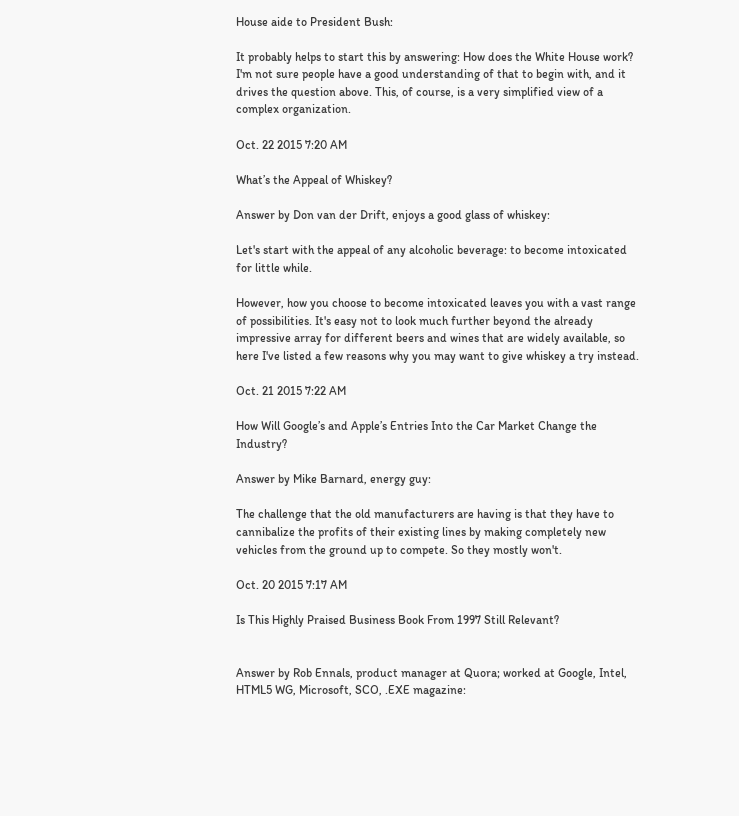House aide to President Bush:

It probably helps to start this by answering: How does the White House work? I'm not sure people have a good understanding of that to begin with, and it drives the question above. This, of course, is a very simplified view of a complex organization.

Oct. 22 2015 7:20 AM

What’s the Appeal of Whiskey?

Answer by Don van der Drift, enjoys a good glass of whiskey:

Let's start with the appeal of any alcoholic beverage: to become intoxicated for little while.

However, how you choose to become intoxicated leaves you with a vast range of possibilities. It's easy not to look much further beyond the already impressive array for different beers and wines that are widely available, so here I've listed a few reasons why you may want to give whiskey a try instead.

Oct. 21 2015 7:22 AM

How Will Google’s and Apple’s Entries Into the Car Market Change the Industry?

Answer by Mike Barnard, energy guy:

The challenge that the old manufacturers are having is that they have to cannibalize the profits of their existing lines by making completely new vehicles from the ground up to compete. So they mostly won't.

Oct. 20 2015 7:17 AM

Is This Highly Praised Business Book From 1997 Still Relevant?


Answer by Rob Ennals, product manager at Quora; worked at Google, Intel, HTML5 WG, Microsoft, SCO, .EXE magazine: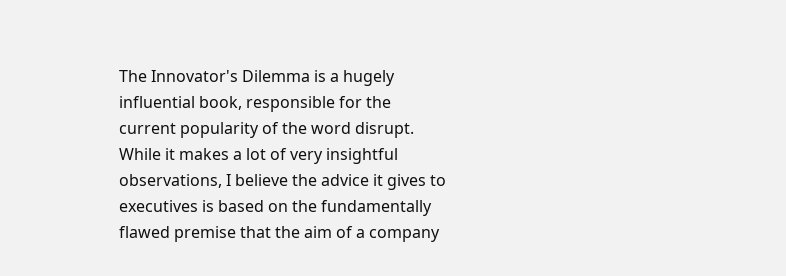The Innovator's Dilemma is a hugely influential book, responsible for the current popularity of the word disrupt. While it makes a lot of very insightful observations, I believe the advice it gives to executives is based on the fundamentally flawed premise that the aim of a company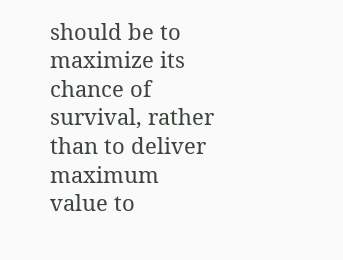should be to maximize its chance of survival, rather than to deliver maximum value to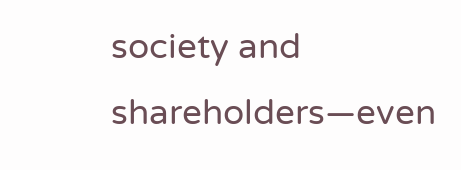society and shareholders—even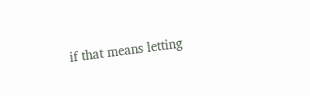if that means letting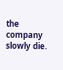the company slowly die.